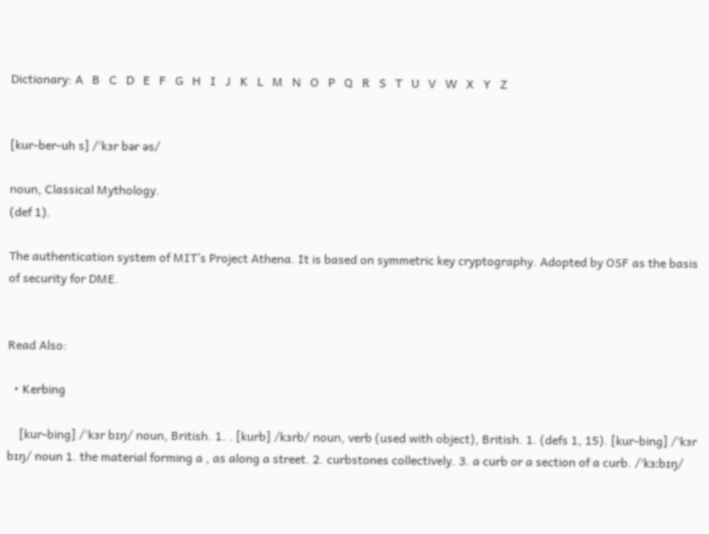Dictionary: A   B   C   D   E   F   G   H   I   J   K   L   M   N   O   P   Q   R   S   T   U   V   W   X   Y   Z


[kur-ber-uh s] /ˈkɜr bər əs/

noun, Classical Mythology.
(def 1).

The authentication system of MIT’s Project Athena. It is based on symmetric key cryptography. Adopted by OSF as the basis of security for DME.


Read Also:

  • Kerbing

    [kur-bing] /ˈkɜr bɪŋ/ noun, British. 1. . [kurb] /kɜrb/ noun, verb (used with object), British. 1. (defs 1, 15). [kur-bing] /ˈkɜr bɪŋ/ noun 1. the material forming a , as along a street. 2. curbstones collectively. 3. a curb or a section of a curb. /ˈkɜːbɪŋ/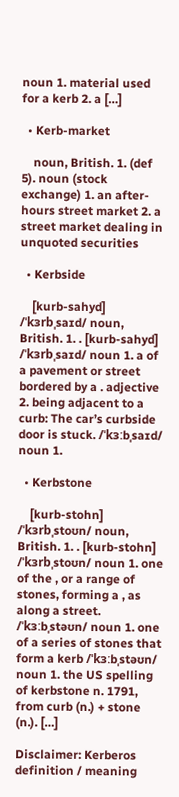noun 1. material used for a kerb 2. a […]

  • Kerb-market

    noun, British. 1. (def 5). noun (stock exchange) 1. an after-hours street market 2. a street market dealing in unquoted securities

  • Kerbside

    [kurb-sahyd] /ˈkɜrbˌsaɪd/ noun, British. 1. . [kurb-sahyd] /ˈkɜrbˌsaɪd/ noun 1. a of a pavement or street bordered by a . adjective 2. being adjacent to a curb: The car’s curbside door is stuck. /ˈkɜːbˌsaɪd/ noun 1.

  • Kerbstone

    [kurb-stohn] /ˈkɜrbˌstoʊn/ noun, British. 1. . [kurb-stohn] /ˈkɜrbˌstoʊn/ noun 1. one of the , or a range of stones, forming a , as along a street. /ˈkɜːbˌstəʊn/ noun 1. one of a series of stones that form a kerb /ˈkɜːbˌstəʊn/ noun 1. the US spelling of kerbstone n. 1791, from curb (n.) + stone (n.). […]

Disclaimer: Kerberos definition / meaning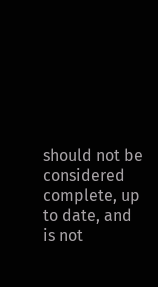should not be considered complete, up to date, and is not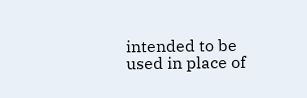intended to be used in place of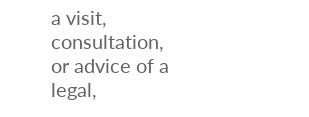a visit, consultation, or advice of a legal,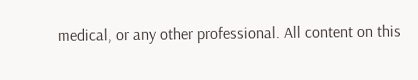medical, or any other professional. All content on this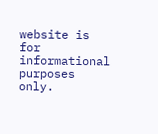website is for informational purposes only.